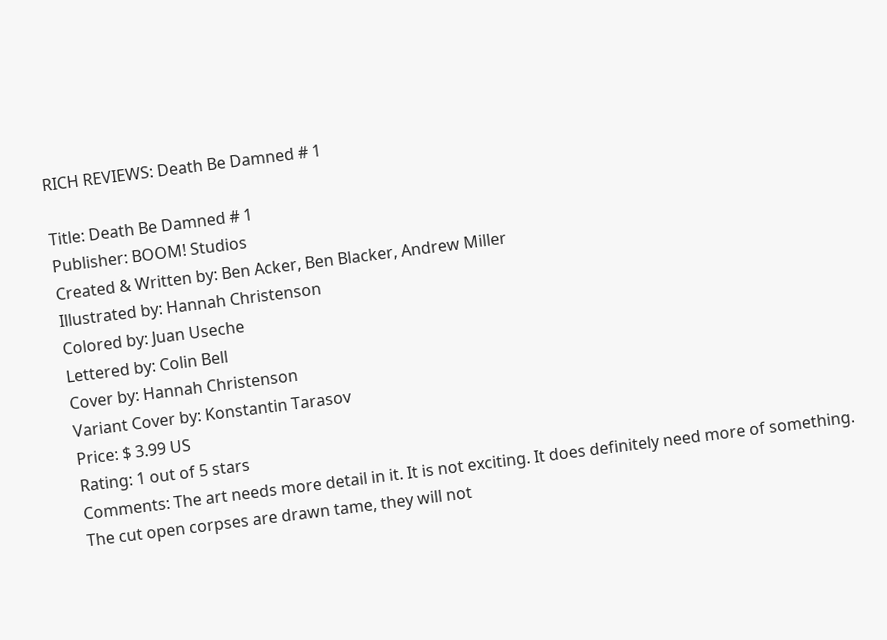RICH REVIEWS: Death Be Damned # 1

Title: Death Be Damned # 1
Publisher: BOOM! Studios
Created & Written by: Ben Acker, Ben Blacker, Andrew Miller
Illustrated by: Hannah Christenson
Colored by: Juan Useche
Lettered by: Colin Bell
Cover by: Hannah Christenson
Variant Cover by: Konstantin Tarasov
Price: $ 3.99 US
Rating: 1 out of 5 stars
Comments: The art needs more detail in it. It is not exciting. It does definitely need more of something. The cut open corpses are drawn tame, they will not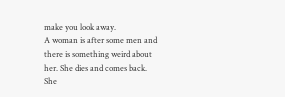make you look away.
A woman is after some men and there is something weird about her. She dies and comes back. She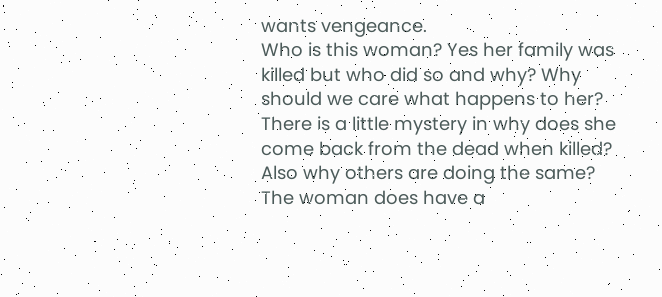wants vengeance.
Who is this woman? Yes her family was killed but who did so and why? Why should we care what happens to her?
There is a little mystery in why does she come back from the dead when killed? Also why others are doing the same?
The woman does have a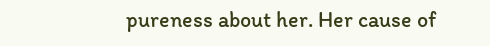pureness about her. Her cause of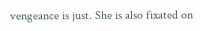vengeance is just. She is also fixated on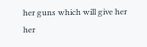her guns which will give her her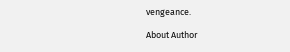vengeance.

About Author